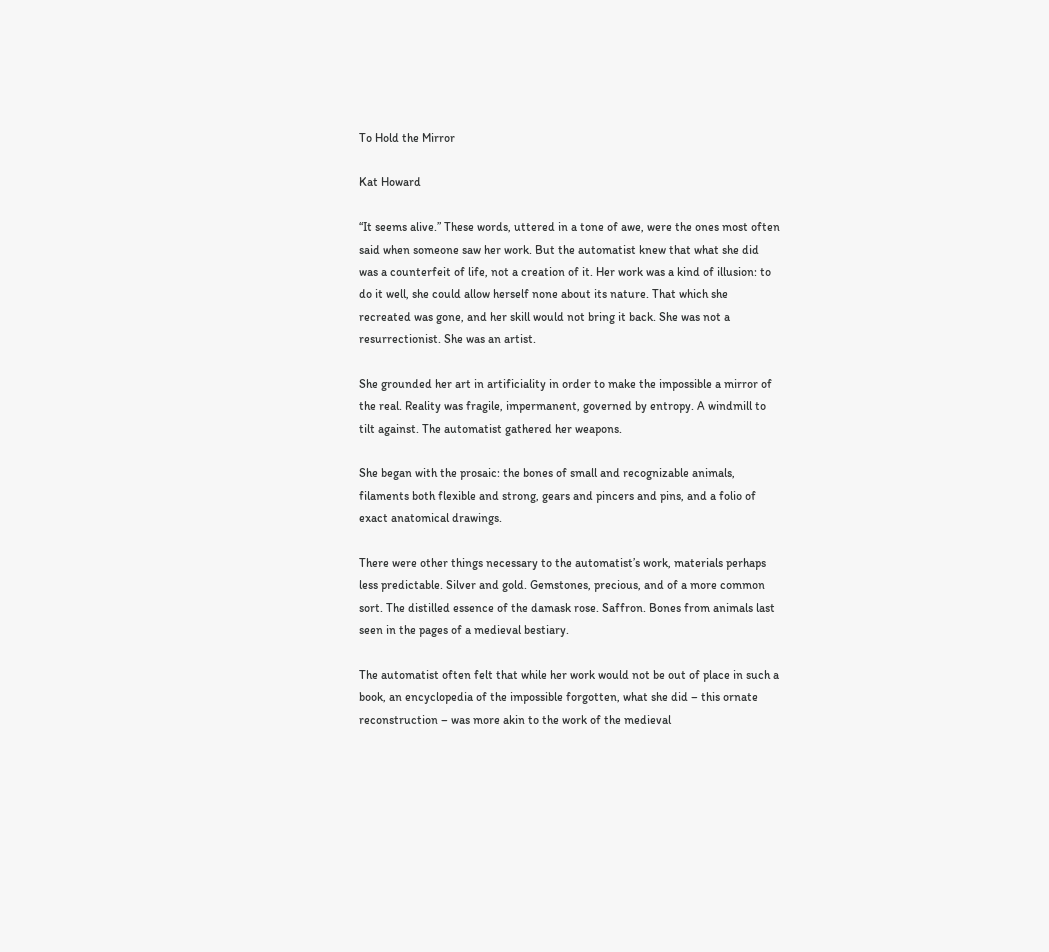To Hold the Mirror

Kat Howard

“It seems alive.” These words, uttered in a tone of awe, were the ones most often said when someone saw her work. But the automatist knew that what she did was a counterfeit of life, not a creation of it. Her work was a kind of illusion: to do it well, she could allow herself none about its nature. That which she recreated was gone, and her skill would not bring it back. She was not a resurrectionist. She was an artist.

She grounded her art in artificiality in order to make the impossible a mirror of the real. Reality was fragile, impermanent, governed by entropy. A windmill to tilt against. The automatist gathered her weapons.

She began with the prosaic: the bones of small and recognizable animals, filaments both flexible and strong, gears and pincers and pins, and a folio of exact anatomical drawings.

There were other things necessary to the automatist’s work, materials perhaps less predictable. Silver and gold. Gemstones, precious, and of a more common sort. The distilled essence of the damask rose. Saffron. Bones from animals last seen in the pages of a medieval bestiary.

The automatist often felt that while her work would not be out of place in such a book, an encyclopedia of the impossible forgotten, what she did – this ornate reconstruction – was more akin to the work of the medieval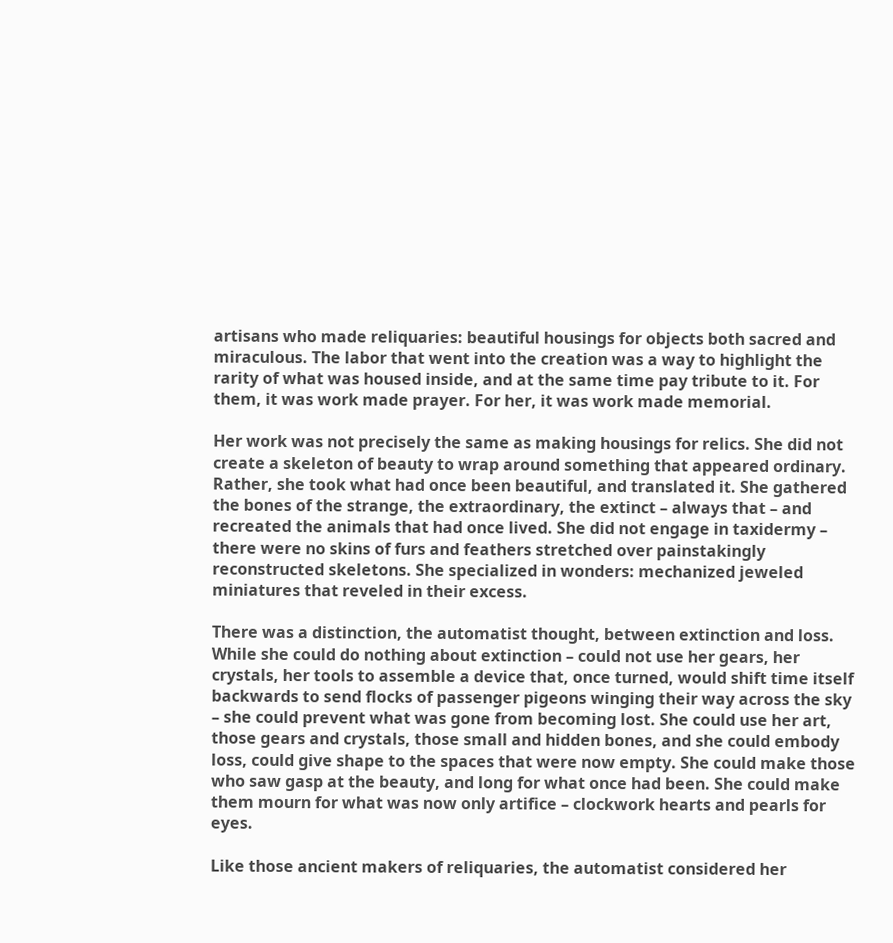artisans who made reliquaries: beautiful housings for objects both sacred and miraculous. The labor that went into the creation was a way to highlight the rarity of what was housed inside, and at the same time pay tribute to it. For them, it was work made prayer. For her, it was work made memorial.

Her work was not precisely the same as making housings for relics. She did not create a skeleton of beauty to wrap around something that appeared ordinary. Rather, she took what had once been beautiful, and translated it. She gathered the bones of the strange, the extraordinary, the extinct – always that – and recreated the animals that had once lived. She did not engage in taxidermy – there were no skins of furs and feathers stretched over painstakingly reconstructed skeletons. She specialized in wonders: mechanized jeweled miniatures that reveled in their excess.

There was a distinction, the automatist thought, between extinction and loss. While she could do nothing about extinction – could not use her gears, her crystals, her tools to assemble a device that, once turned, would shift time itself backwards to send flocks of passenger pigeons winging their way across the sky – she could prevent what was gone from becoming lost. She could use her art, those gears and crystals, those small and hidden bones, and she could embody loss, could give shape to the spaces that were now empty. She could make those who saw gasp at the beauty, and long for what once had been. She could make them mourn for what was now only artifice – clockwork hearts and pearls for eyes.

Like those ancient makers of reliquaries, the automatist considered her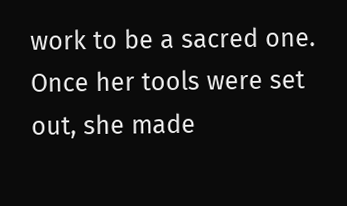work to be a sacred one. Once her tools were set out, she made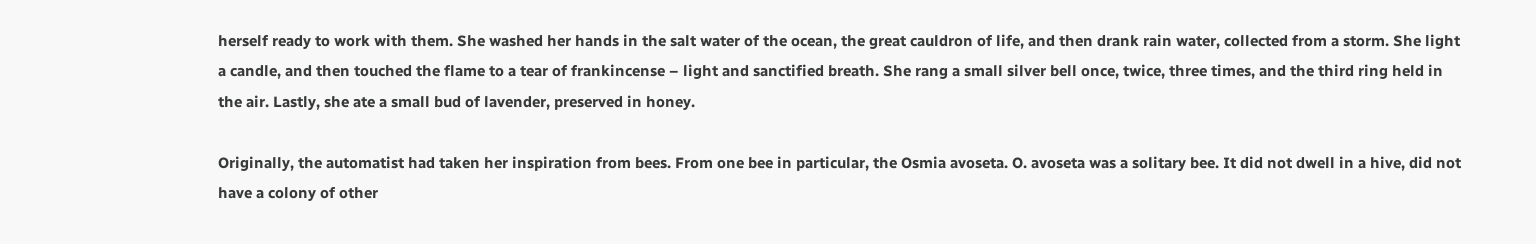herself ready to work with them. She washed her hands in the salt water of the ocean, the great cauldron of life, and then drank rain water, collected from a storm. She light a candle, and then touched the flame to a tear of frankincense – light and sanctified breath. She rang a small silver bell once, twice, three times, and the third ring held in the air. Lastly, she ate a small bud of lavender, preserved in honey.

Originally, the automatist had taken her inspiration from bees. From one bee in particular, the Osmia avoseta. O. avoseta was a solitary bee. It did not dwell in a hive, did not have a colony of other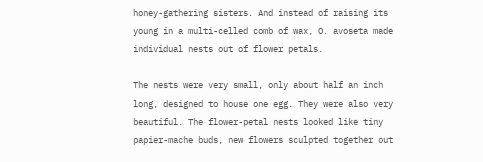honey-gathering sisters. And instead of raising its young in a multi-celled comb of wax, O. avoseta made individual nests out of flower petals.

The nests were very small, only about half an inch long, designed to house one egg. They were also very beautiful. The flower-petal nests looked like tiny papier-mache buds, new flowers sculpted together out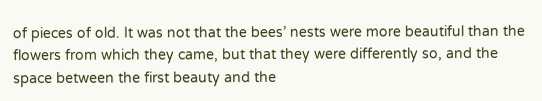of pieces of old. It was not that the bees’ nests were more beautiful than the flowers from which they came, but that they were differently so, and the space between the first beauty and the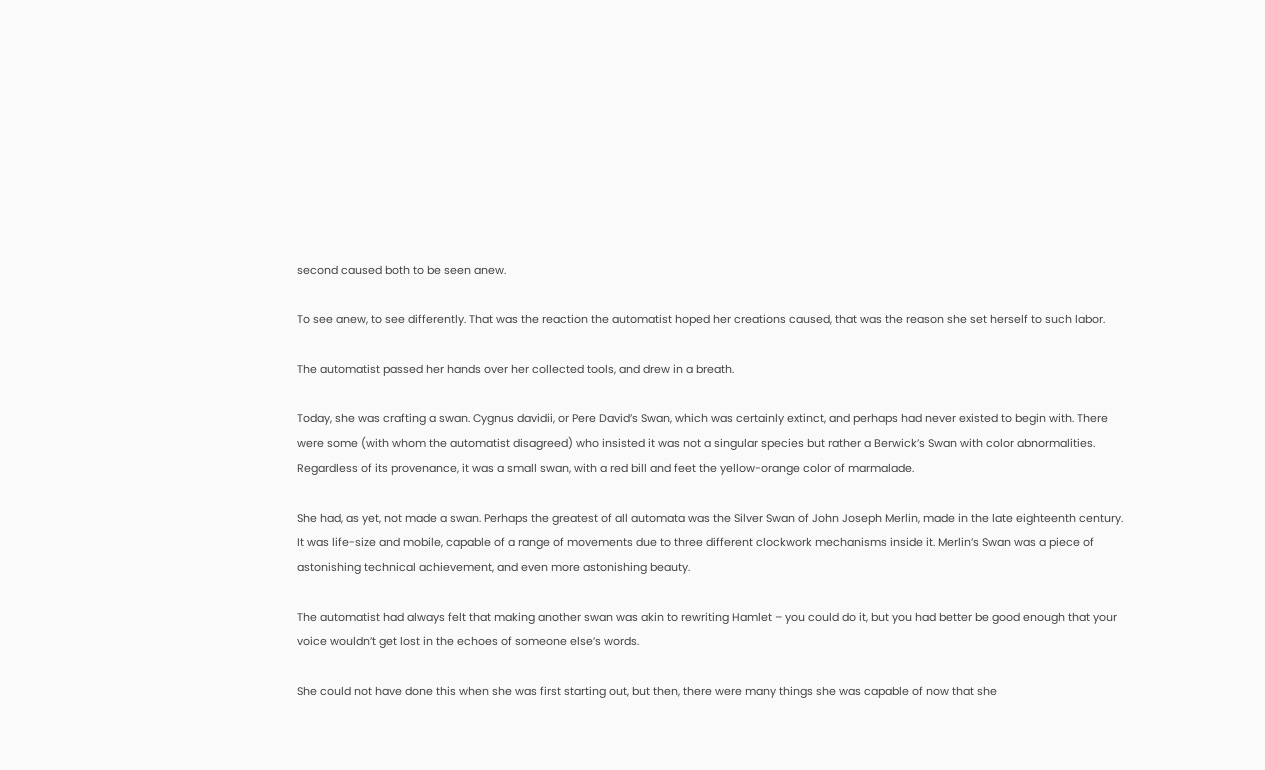second caused both to be seen anew.

To see anew, to see differently. That was the reaction the automatist hoped her creations caused, that was the reason she set herself to such labor.

The automatist passed her hands over her collected tools, and drew in a breath.

Today, she was crafting a swan. Cygnus davidii, or Pere David’s Swan, which was certainly extinct, and perhaps had never existed to begin with. There were some (with whom the automatist disagreed) who insisted it was not a singular species but rather a Berwick’s Swan with color abnormalities. Regardless of its provenance, it was a small swan, with a red bill and feet the yellow-orange color of marmalade.

She had, as yet, not made a swan. Perhaps the greatest of all automata was the Silver Swan of John Joseph Merlin, made in the late eighteenth century. It was life-size and mobile, capable of a range of movements due to three different clockwork mechanisms inside it. Merlin’s Swan was a piece of astonishing technical achievement, and even more astonishing beauty.

The automatist had always felt that making another swan was akin to rewriting Hamlet – you could do it, but you had better be good enough that your voice wouldn’t get lost in the echoes of someone else’s words.

She could not have done this when she was first starting out, but then, there were many things she was capable of now that she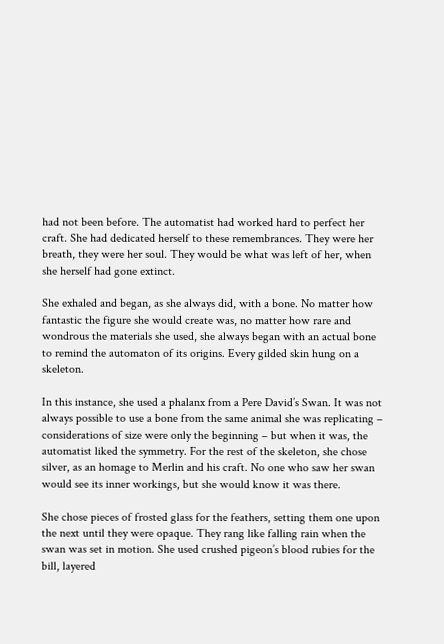had not been before. The automatist had worked hard to perfect her craft. She had dedicated herself to these remembrances. They were her breath, they were her soul. They would be what was left of her, when she herself had gone extinct.

She exhaled and began, as she always did, with a bone. No matter how fantastic the figure she would create was, no matter how rare and wondrous the materials she used, she always began with an actual bone to remind the automaton of its origins. Every gilded skin hung on a skeleton.

In this instance, she used a phalanx from a Pere David’s Swan. It was not always possible to use a bone from the same animal she was replicating – considerations of size were only the beginning – but when it was, the automatist liked the symmetry. For the rest of the skeleton, she chose silver, as an homage to Merlin and his craft. No one who saw her swan would see its inner workings, but she would know it was there.

She chose pieces of frosted glass for the feathers, setting them one upon the next until they were opaque. They rang like falling rain when the swan was set in motion. She used crushed pigeon’s blood rubies for the bill, layered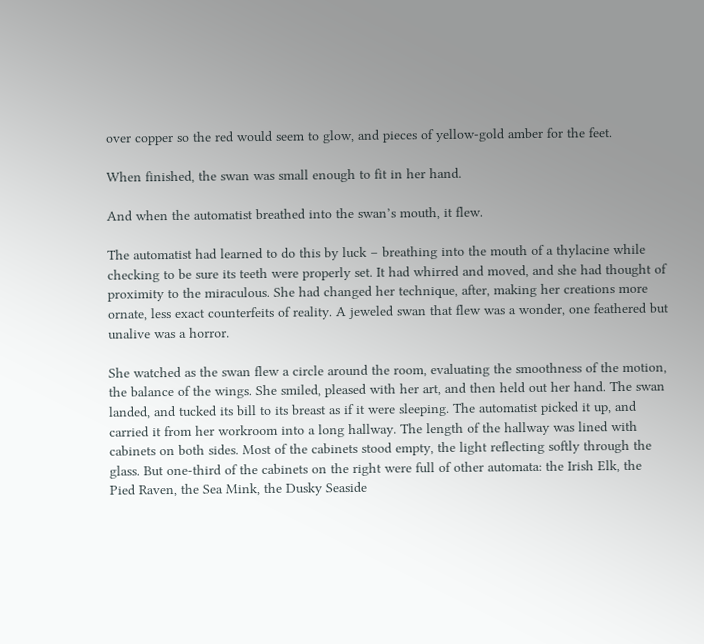over copper so the red would seem to glow, and pieces of yellow-gold amber for the feet.

When finished, the swan was small enough to fit in her hand.

And when the automatist breathed into the swan’s mouth, it flew.

The automatist had learned to do this by luck – breathing into the mouth of a thylacine while checking to be sure its teeth were properly set. It had whirred and moved, and she had thought of proximity to the miraculous. She had changed her technique, after, making her creations more ornate, less exact counterfeits of reality. A jeweled swan that flew was a wonder, one feathered but unalive was a horror.

She watched as the swan flew a circle around the room, evaluating the smoothness of the motion, the balance of the wings. She smiled, pleased with her art, and then held out her hand. The swan landed, and tucked its bill to its breast as if it were sleeping. The automatist picked it up, and carried it from her workroom into a long hallway. The length of the hallway was lined with cabinets on both sides. Most of the cabinets stood empty, the light reflecting softly through the glass. But one-third of the cabinets on the right were full of other automata: the Irish Elk, the Pied Raven, the Sea Mink, the Dusky Seaside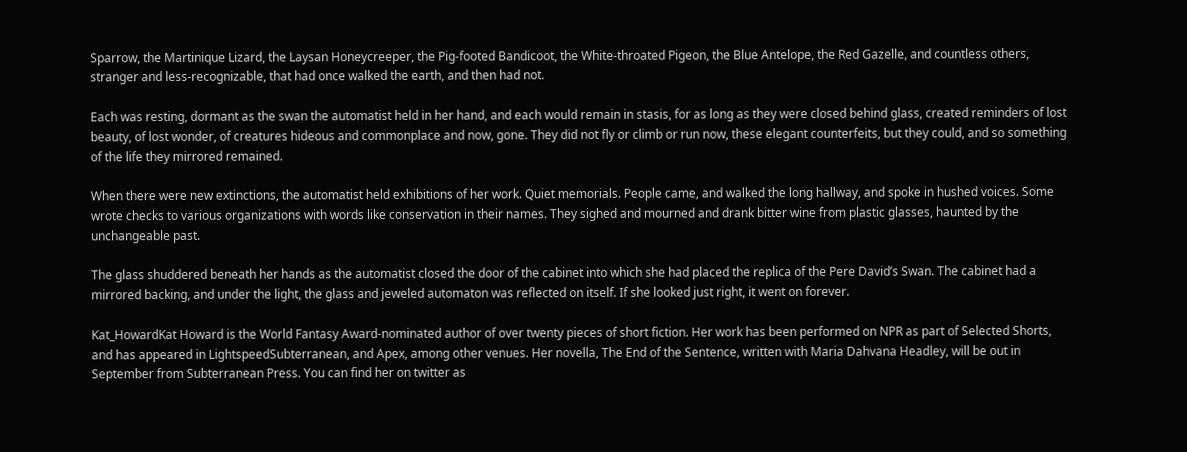Sparrow, the Martinique Lizard, the Laysan Honeycreeper, the Pig-footed Bandicoot, the White-throated Pigeon, the Blue Antelope, the Red Gazelle, and countless others, stranger and less-recognizable, that had once walked the earth, and then had not.

Each was resting, dormant as the swan the automatist held in her hand, and each would remain in stasis, for as long as they were closed behind glass, created reminders of lost beauty, of lost wonder, of creatures hideous and commonplace and now, gone. They did not fly or climb or run now, these elegant counterfeits, but they could, and so something of the life they mirrored remained.

When there were new extinctions, the automatist held exhibitions of her work. Quiet memorials. People came, and walked the long hallway, and spoke in hushed voices. Some wrote checks to various organizations with words like conservation in their names. They sighed and mourned and drank bitter wine from plastic glasses, haunted by the unchangeable past.

The glass shuddered beneath her hands as the automatist closed the door of the cabinet into which she had placed the replica of the Pere David’s Swan. The cabinet had a mirrored backing, and under the light, the glass and jeweled automaton was reflected on itself. If she looked just right, it went on forever.

Kat_HowardKat Howard is the World Fantasy Award-nominated author of over twenty pieces of short fiction. Her work has been performed on NPR as part of Selected Shorts, and has appeared in LightspeedSubterranean, and Apex, among other venues. Her novella, The End of the Sentence, written with Maria Dahvana Headley, will be out in September from Subterranean Press. You can find her on twitter as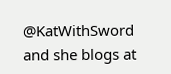@KatWithSword and she blogs at